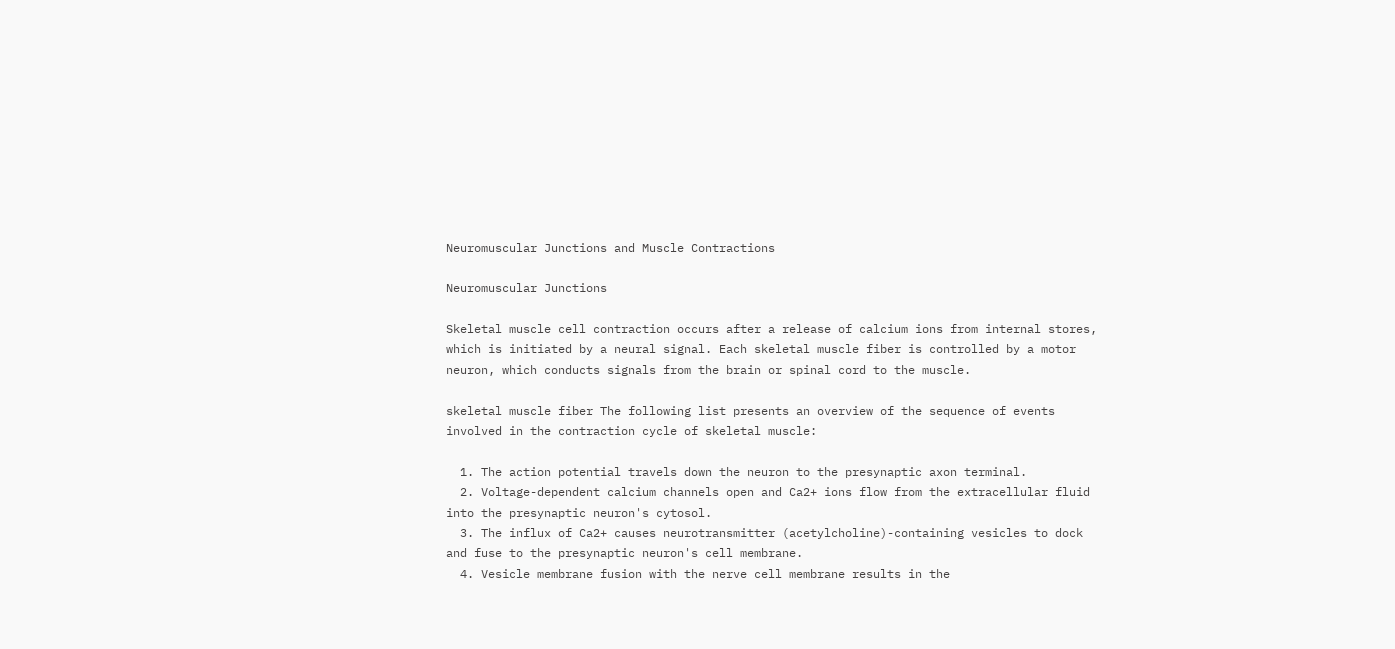Neuromuscular Junctions and Muscle Contractions

Neuromuscular Junctions

Skeletal muscle cell contraction occurs after a release of calcium ions from internal stores, which is initiated by a neural signal. Each skeletal muscle fiber is controlled by a motor neuron, which conducts signals from the brain or spinal cord to the muscle.

skeletal muscle fiber The following list presents an overview of the sequence of events involved in the contraction cycle of skeletal muscle:

  1. The action potential travels down the neuron to the presynaptic axon terminal.
  2. Voltage-dependent calcium channels open and Ca2+ ions flow from the extracellular fluid into the presynaptic neuron's cytosol.
  3. The influx of Ca2+ causes neurotransmitter (acetylcholine)-containing vesicles to dock and fuse to the presynaptic neuron's cell membrane.
  4. Vesicle membrane fusion with the nerve cell membrane results in the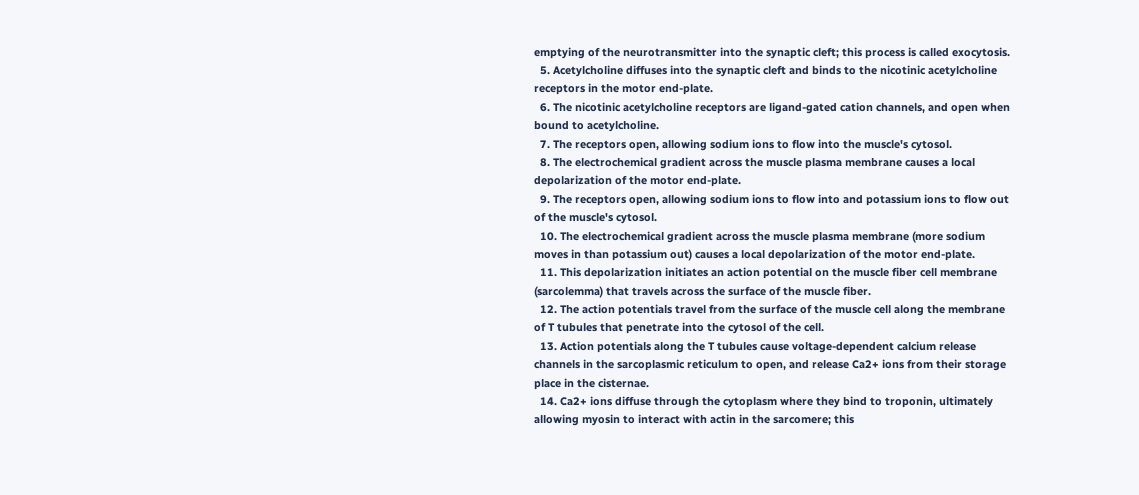emptying of the neurotransmitter into the synaptic cleft; this process is called exocytosis.
  5. Acetylcholine diffuses into the synaptic cleft and binds to the nicotinic acetylcholine receptors in the motor end-plate.
  6. The nicotinic acetylcholine receptors are ligand-gated cation channels, and open when bound to acetylcholine.
  7. The receptors open, allowing sodium ions to flow into the muscle's cytosol.
  8. The electrochemical gradient across the muscle plasma membrane causes a local depolarization of the motor end-plate.
  9. The receptors open, allowing sodium ions to flow into and potassium ions to flow out of the muscle's cytosol.
  10. The electrochemical gradient across the muscle plasma membrane (more sodium moves in than potassium out) causes a local depolarization of the motor end-plate.
  11. This depolarization initiates an action potential on the muscle fiber cell membrane (sarcolemma) that travels across the surface of the muscle fiber.
  12. The action potentials travel from the surface of the muscle cell along the membrane of T tubules that penetrate into the cytosol of the cell.
  13. Action potentials along the T tubules cause voltage-dependent calcium release channels in the sarcoplasmic reticulum to open, and release Ca2+ ions from their storage place in the cisternae.
  14. Ca2+ ions diffuse through the cytoplasm where they bind to troponin, ultimately allowing myosin to interact with actin in the sarcomere; this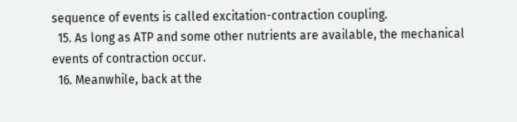sequence of events is called excitation-contraction coupling.
  15. As long as ATP and some other nutrients are available, the mechanical events of contraction occur.
  16. Meanwhile, back at the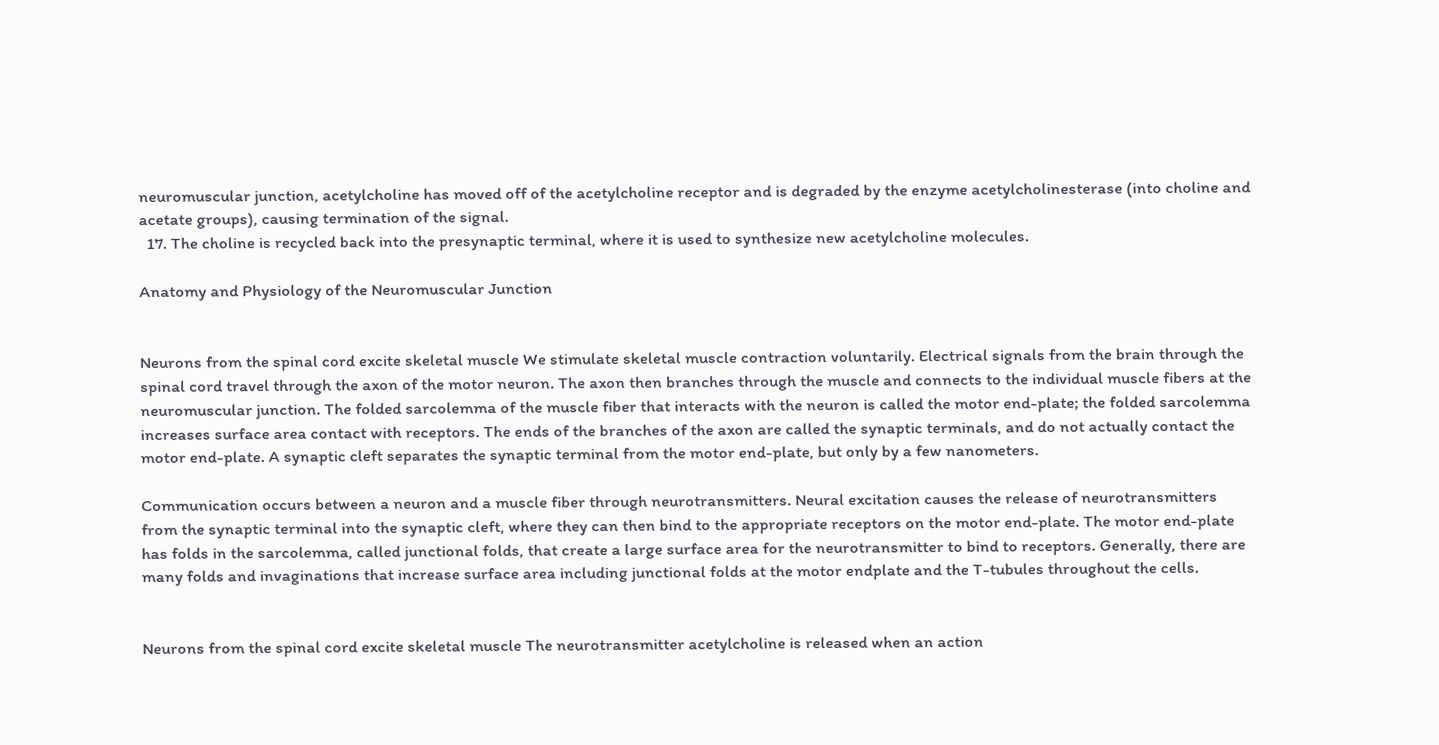neuromuscular junction, acetylcholine has moved off of the acetylcholine receptor and is degraded by the enzyme acetylcholinesterase (into choline and acetate groups), causing termination of the signal.
  17. The choline is recycled back into the presynaptic terminal, where it is used to synthesize new acetylcholine molecules.

Anatomy and Physiology of the Neuromuscular Junction


Neurons from the spinal cord excite skeletal muscle We stimulate skeletal muscle contraction voluntarily. Electrical signals from the brain through the spinal cord travel through the axon of the motor neuron. The axon then branches through the muscle and connects to the individual muscle fibers at the neuromuscular junction. The folded sarcolemma of the muscle fiber that interacts with the neuron is called the motor end-plate; the folded sarcolemma increases surface area contact with receptors. The ends of the branches of the axon are called the synaptic terminals, and do not actually contact the motor end-plate. A synaptic cleft separates the synaptic terminal from the motor end-plate, but only by a few nanometers.

Communication occurs between a neuron and a muscle fiber through neurotransmitters. Neural excitation causes the release of neurotransmitters from the synaptic terminal into the synaptic cleft, where they can then bind to the appropriate receptors on the motor end-plate. The motor end-plate has folds in the sarcolemma, called junctional folds, that create a large surface area for the neurotransmitter to bind to receptors. Generally, there are many folds and invaginations that increase surface area including junctional folds at the motor endplate and the T-tubules throughout the cells.


Neurons from the spinal cord excite skeletal muscle The neurotransmitter acetylcholine is released when an action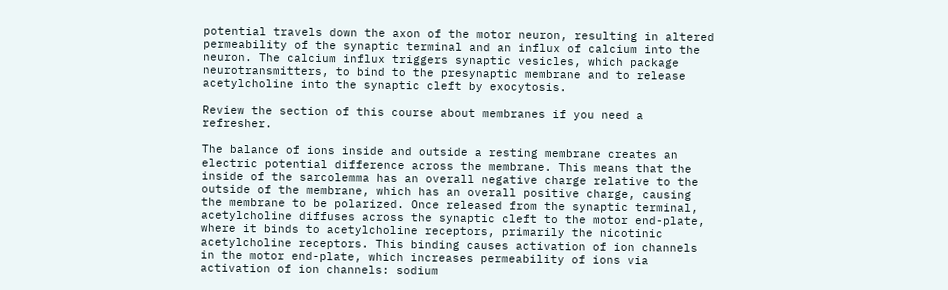potential travels down the axon of the motor neuron, resulting in altered permeability of the synaptic terminal and an influx of calcium into the neuron. The calcium influx triggers synaptic vesicles, which package neurotransmitters, to bind to the presynaptic membrane and to release acetylcholine into the synaptic cleft by exocytosis.

Review the section of this course about membranes if you need a refresher.

The balance of ions inside and outside a resting membrane creates an electric potential difference across the membrane. This means that the inside of the sarcolemma has an overall negative charge relative to the outside of the membrane, which has an overall positive charge, causing the membrane to be polarized. Once released from the synaptic terminal, acetylcholine diffuses across the synaptic cleft to the motor end-plate, where it binds to acetylcholine receptors, primarily the nicotinic acetylcholine receptors. This binding causes activation of ion channels in the motor end-plate, which increases permeability of ions via activation of ion channels: sodium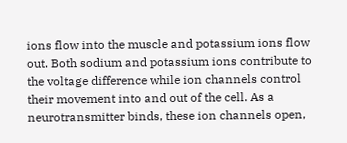ions flow into the muscle and potassium ions flow out. Both sodium and potassium ions contribute to the voltage difference while ion channels control their movement into and out of the cell. As a neurotransmitter binds, these ion channels open,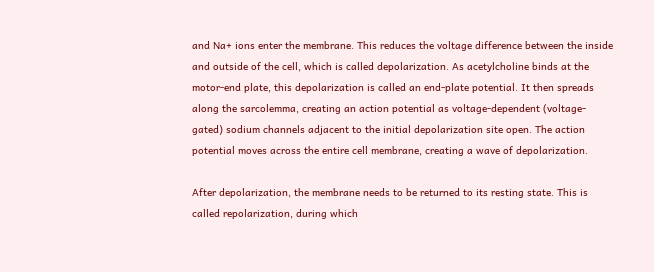and Na+ ions enter the membrane. This reduces the voltage difference between the inside and outside of the cell, which is called depolarization. As acetylcholine binds at the motor-end plate, this depolarization is called an end-plate potential. It then spreads along the sarcolemma, creating an action potential as voltage-dependent (voltage-gated) sodium channels adjacent to the initial depolarization site open. The action potential moves across the entire cell membrane, creating a wave of depolarization.

After depolarization, the membrane needs to be returned to its resting state. This is called repolarization, during which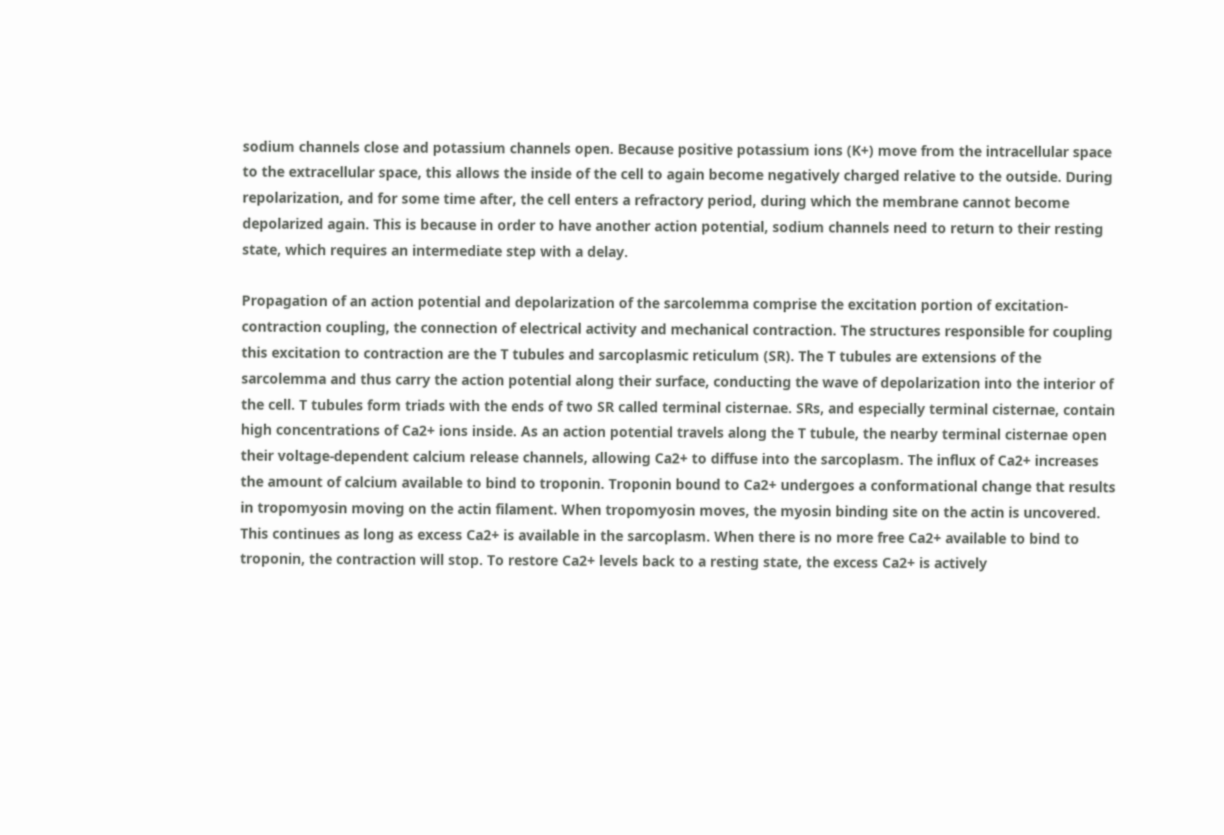sodium channels close and potassium channels open. Because positive potassium ions (K+) move from the intracellular space to the extracellular space, this allows the inside of the cell to again become negatively charged relative to the outside. During repolarization, and for some time after, the cell enters a refractory period, during which the membrane cannot become depolarized again. This is because in order to have another action potential, sodium channels need to return to their resting state, which requires an intermediate step with a delay.

Propagation of an action potential and depolarization of the sarcolemma comprise the excitation portion of excitation-contraction coupling, the connection of electrical activity and mechanical contraction. The structures responsible for coupling this excitation to contraction are the T tubules and sarcoplasmic reticulum (SR). The T tubules are extensions of the sarcolemma and thus carry the action potential along their surface, conducting the wave of depolarization into the interior of the cell. T tubules form triads with the ends of two SR called terminal cisternae. SRs, and especially terminal cisternae, contain high concentrations of Ca2+ ions inside. As an action potential travels along the T tubule, the nearby terminal cisternae open their voltage-dependent calcium release channels, allowing Ca2+ to diffuse into the sarcoplasm. The influx of Ca2+ increases the amount of calcium available to bind to troponin. Troponin bound to Ca2+ undergoes a conformational change that results in tropomyosin moving on the actin filament. When tropomyosin moves, the myosin binding site on the actin is uncovered. This continues as long as excess Ca2+ is available in the sarcoplasm. When there is no more free Ca2+ available to bind to troponin, the contraction will stop. To restore Ca2+ levels back to a resting state, the excess Ca2+ is actively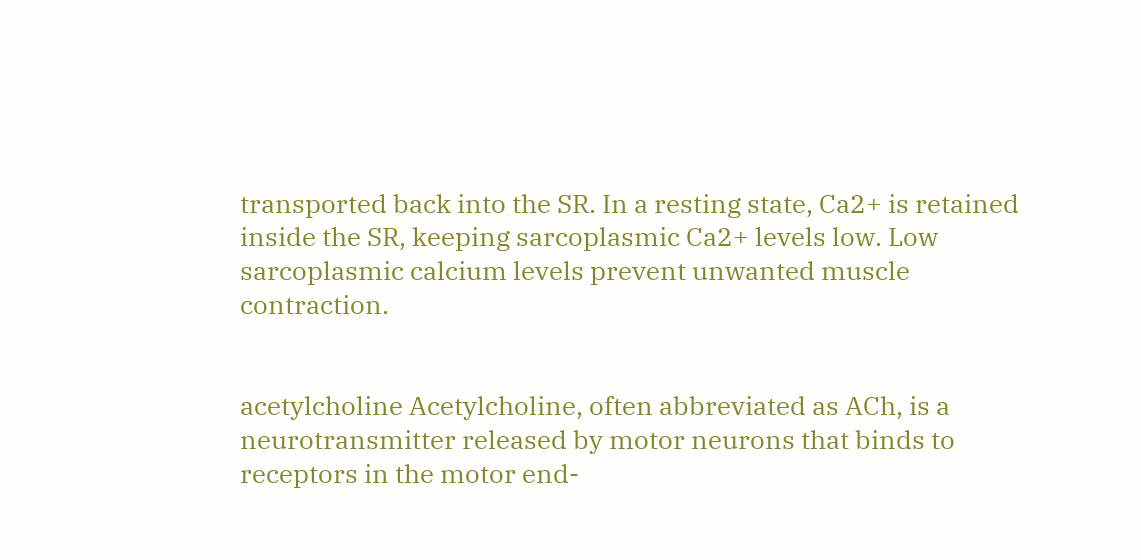transported back into the SR. In a resting state, Ca2+ is retained inside the SR, keeping sarcoplasmic Ca2+ levels low. Low sarcoplasmic calcium levels prevent unwanted muscle contraction.


acetylcholine Acetylcholine, often abbreviated as ACh, is a neurotransmitter released by motor neurons that binds to receptors in the motor end-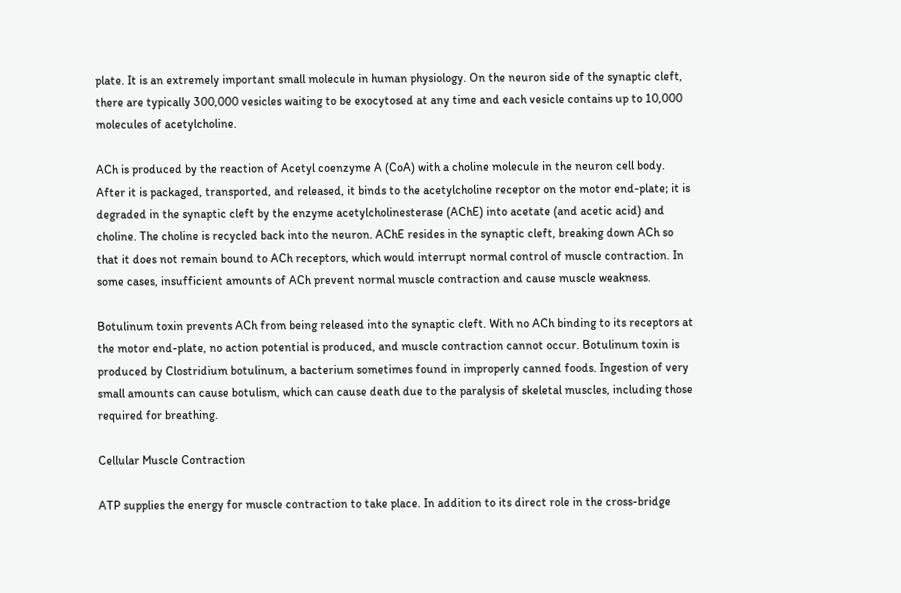plate. It is an extremely important small molecule in human physiology. On the neuron side of the synaptic cleft, there are typically 300,000 vesicles waiting to be exocytosed at any time and each vesicle contains up to 10,000 molecules of acetylcholine.

ACh is produced by the reaction of Acetyl coenzyme A (CoA) with a choline molecule in the neuron cell body. After it is packaged, transported, and released, it binds to the acetylcholine receptor on the motor end-plate; it is degraded in the synaptic cleft by the enzyme acetylcholinesterase (AChE) into acetate (and acetic acid) and choline. The choline is recycled back into the neuron. AChE resides in the synaptic cleft, breaking down ACh so that it does not remain bound to ACh receptors, which would interrupt normal control of muscle contraction. In some cases, insufficient amounts of ACh prevent normal muscle contraction and cause muscle weakness.

Botulinum toxin prevents ACh from being released into the synaptic cleft. With no ACh binding to its receptors at the motor end-plate, no action potential is produced, and muscle contraction cannot occur. Botulinum toxin is produced by Clostridium botulinum, a bacterium sometimes found in improperly canned foods. Ingestion of very small amounts can cause botulism, which can cause death due to the paralysis of skeletal muscles, including those required for breathing.

Cellular Muscle Contraction

ATP supplies the energy for muscle contraction to take place. In addition to its direct role in the cross-bridge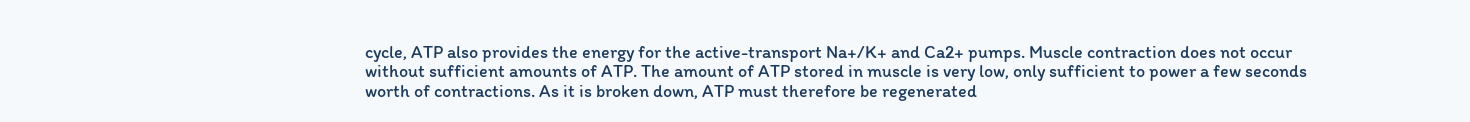cycle, ATP also provides the energy for the active-transport Na+/K+ and Ca2+ pumps. Muscle contraction does not occur without sufficient amounts of ATP. The amount of ATP stored in muscle is very low, only sufficient to power a few seconds worth of contractions. As it is broken down, ATP must therefore be regenerated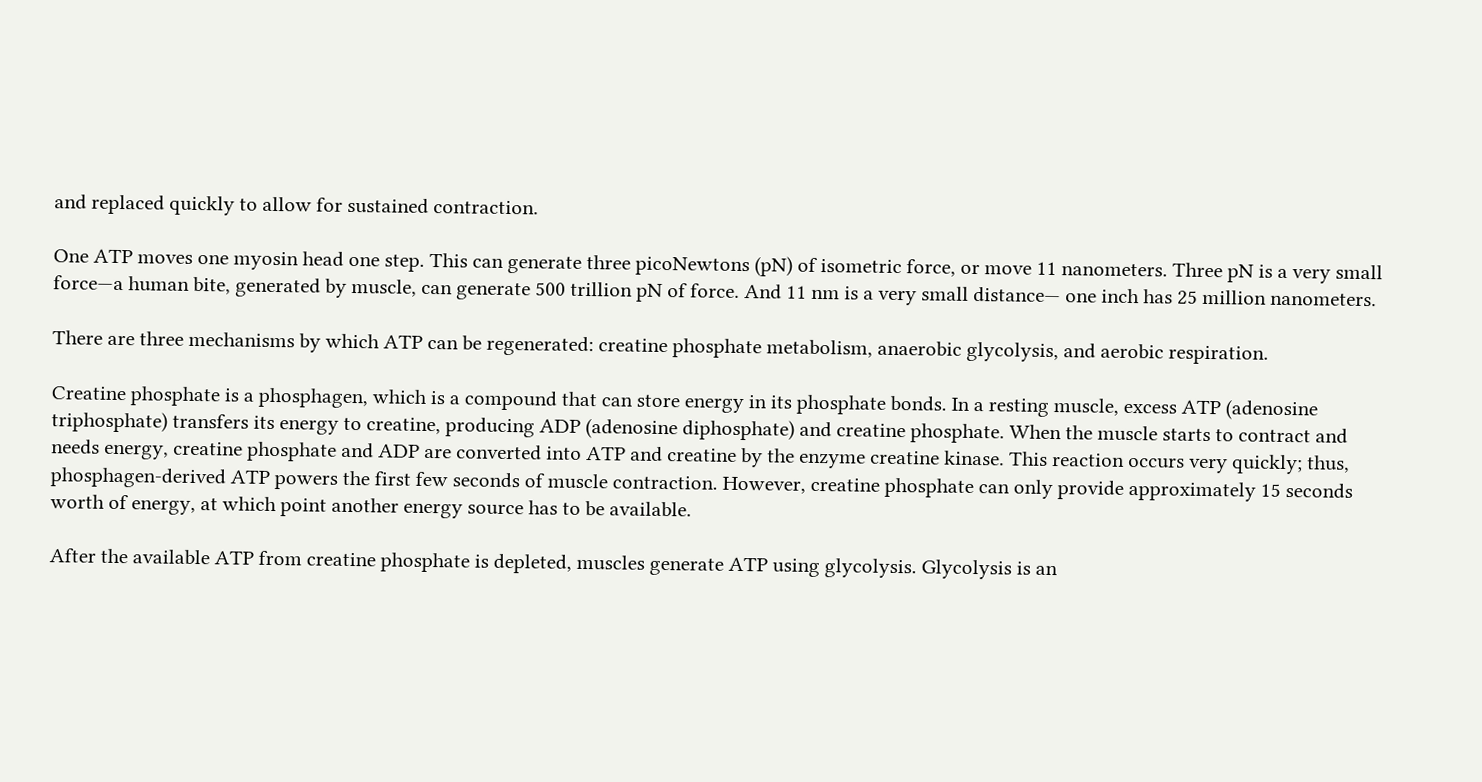and replaced quickly to allow for sustained contraction.

One ATP moves one myosin head one step. This can generate three picoNewtons (pN) of isometric force, or move 11 nanometers. Three pN is a very small force—a human bite, generated by muscle, can generate 500 trillion pN of force. And 11 nm is a very small distance— one inch has 25 million nanometers.

There are three mechanisms by which ATP can be regenerated: creatine phosphate metabolism, anaerobic glycolysis, and aerobic respiration.

Creatine phosphate is a phosphagen, which is a compound that can store energy in its phosphate bonds. In a resting muscle, excess ATP (adenosine triphosphate) transfers its energy to creatine, producing ADP (adenosine diphosphate) and creatine phosphate. When the muscle starts to contract and needs energy, creatine phosphate and ADP are converted into ATP and creatine by the enzyme creatine kinase. This reaction occurs very quickly; thus, phosphagen-derived ATP powers the first few seconds of muscle contraction. However, creatine phosphate can only provide approximately 15 seconds worth of energy, at which point another energy source has to be available.

After the available ATP from creatine phosphate is depleted, muscles generate ATP using glycolysis. Glycolysis is an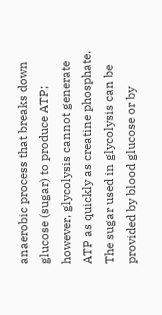anaerobic process that breaks down glucose (sugar) to produce ATP; however, glycolysis cannot generate ATP as quickly as creatine phosphate. The sugar used in glycolysis can be provided by blood glucose or by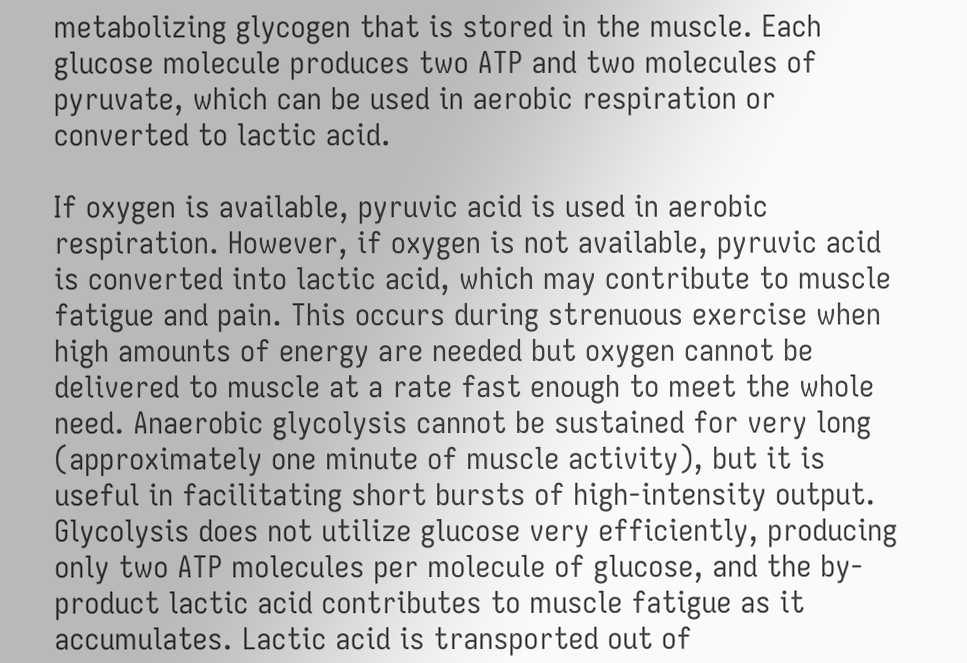metabolizing glycogen that is stored in the muscle. Each glucose molecule produces two ATP and two molecules of pyruvate, which can be used in aerobic respiration or converted to lactic acid.

If oxygen is available, pyruvic acid is used in aerobic respiration. However, if oxygen is not available, pyruvic acid is converted into lactic acid, which may contribute to muscle fatigue and pain. This occurs during strenuous exercise when high amounts of energy are needed but oxygen cannot be delivered to muscle at a rate fast enough to meet the whole need. Anaerobic glycolysis cannot be sustained for very long (approximately one minute of muscle activity), but it is useful in facilitating short bursts of high-intensity output. Glycolysis does not utilize glucose very efficiently, producing only two ATP molecules per molecule of glucose, and the by-product lactic acid contributes to muscle fatigue as it accumulates. Lactic acid is transported out of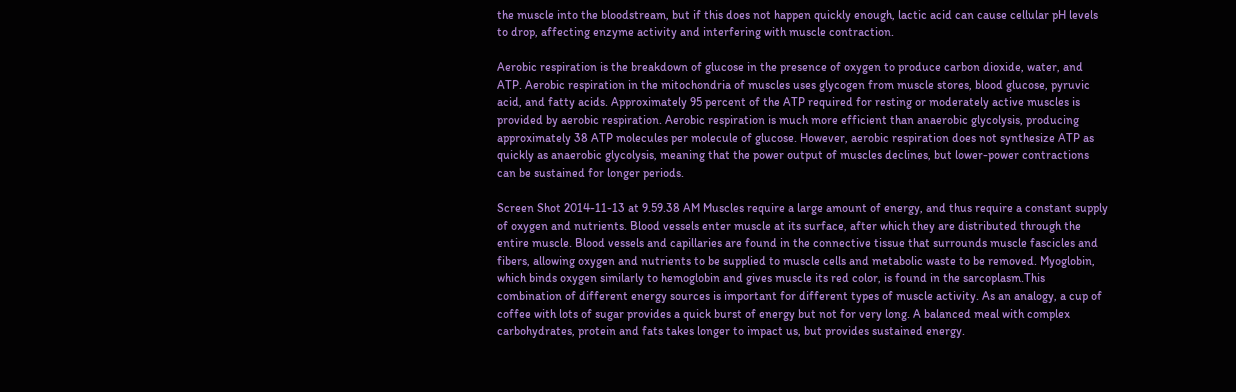the muscle into the bloodstream, but if this does not happen quickly enough, lactic acid can cause cellular pH levels to drop, affecting enzyme activity and interfering with muscle contraction.

Aerobic respiration is the breakdown of glucose in the presence of oxygen to produce carbon dioxide, water, and ATP. Aerobic respiration in the mitochondria of muscles uses glycogen from muscle stores, blood glucose, pyruvic acid, and fatty acids. Approximately 95 percent of the ATP required for resting or moderately active muscles is provided by aerobic respiration. Aerobic respiration is much more efficient than anaerobic glycolysis, producing approximately 38 ATP molecules per molecule of glucose. However, aerobic respiration does not synthesize ATP as quickly as anaerobic glycolysis, meaning that the power output of muscles declines, but lower-power contractions can be sustained for longer periods.

Screen Shot 2014-11-13 at 9.59.38 AM Muscles require a large amount of energy, and thus require a constant supply of oxygen and nutrients. Blood vessels enter muscle at its surface, after which they are distributed through the entire muscle. Blood vessels and capillaries are found in the connective tissue that surrounds muscle fascicles and fibers, allowing oxygen and nutrients to be supplied to muscle cells and metabolic waste to be removed. Myoglobin, which binds oxygen similarly to hemoglobin and gives muscle its red color, is found in the sarcoplasm.This combination of different energy sources is important for different types of muscle activity. As an analogy, a cup of coffee with lots of sugar provides a quick burst of energy but not for very long. A balanced meal with complex carbohydrates, protein and fats takes longer to impact us, but provides sustained energy.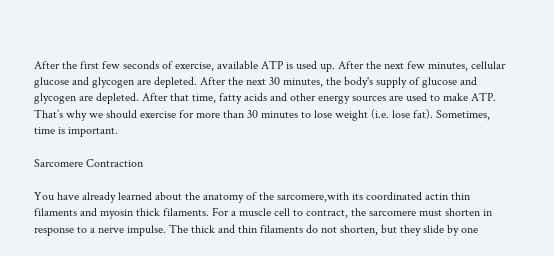After the first few seconds of exercise, available ATP is used up. After the next few minutes, cellular glucose and glycogen are depleted. After the next 30 minutes, the body's supply of glucose and glycogen are depleted. After that time, fatty acids and other energy sources are used to make ATP. That’s why we should exercise for more than 30 minutes to lose weight (i.e. lose fat). Sometimes, time is important.

Sarcomere Contraction

You have already learned about the anatomy of the sarcomere,with its coordinated actin thin filaments and myosin thick filaments. For a muscle cell to contract, the sarcomere must shorten in response to a nerve impulse. The thick and thin filaments do not shorten, but they slide by one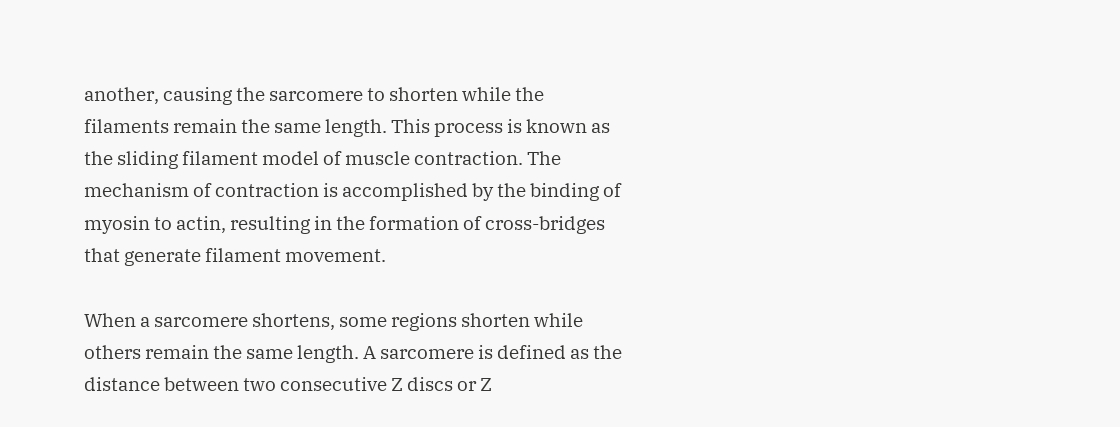another, causing the sarcomere to shorten while the filaments remain the same length. This process is known as the sliding filament model of muscle contraction. The mechanism of contraction is accomplished by the binding of myosin to actin, resulting in the formation of cross-bridges that generate filament movement.

When a sarcomere shortens, some regions shorten while others remain the same length. A sarcomere is defined as the distance between two consecutive Z discs or Z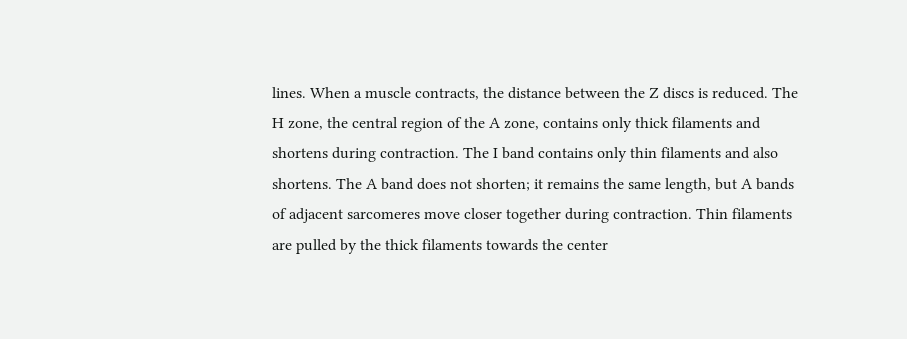lines. When a muscle contracts, the distance between the Z discs is reduced. The H zone, the central region of the A zone, contains only thick filaments and shortens during contraction. The I band contains only thin filaments and also shortens. The A band does not shorten; it remains the same length, but A bands of adjacent sarcomeres move closer together during contraction. Thin filaments are pulled by the thick filaments towards the center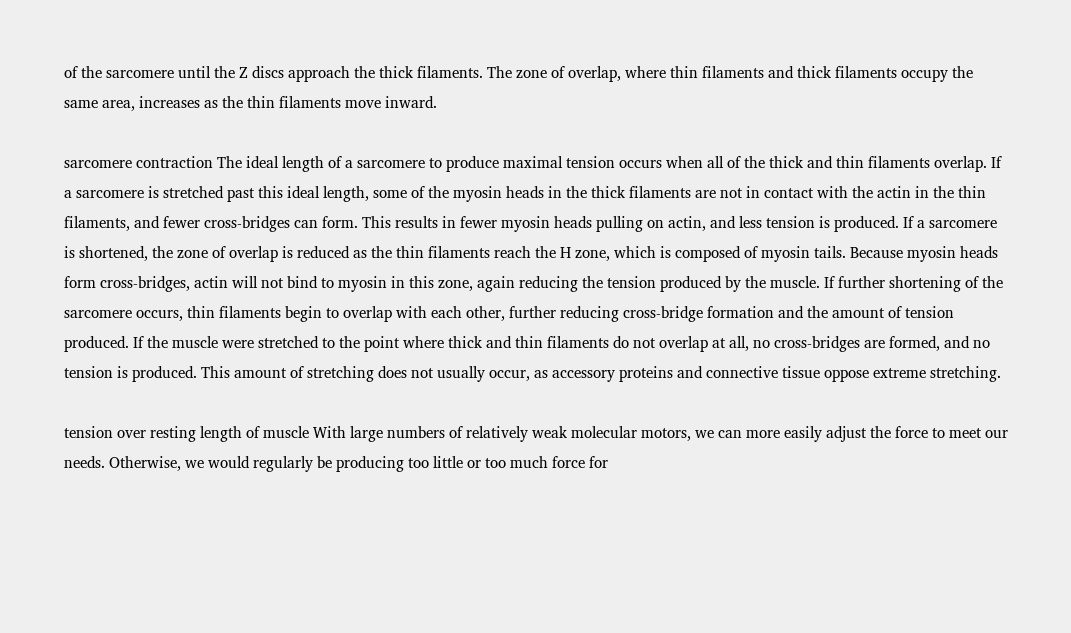of the sarcomere until the Z discs approach the thick filaments. The zone of overlap, where thin filaments and thick filaments occupy the same area, increases as the thin filaments move inward.

sarcomere contraction The ideal length of a sarcomere to produce maximal tension occurs when all of the thick and thin filaments overlap. If a sarcomere is stretched past this ideal length, some of the myosin heads in the thick filaments are not in contact with the actin in the thin filaments, and fewer cross-bridges can form. This results in fewer myosin heads pulling on actin, and less tension is produced. If a sarcomere is shortened, the zone of overlap is reduced as the thin filaments reach the H zone, which is composed of myosin tails. Because myosin heads form cross-bridges, actin will not bind to myosin in this zone, again reducing the tension produced by the muscle. If further shortening of the sarcomere occurs, thin filaments begin to overlap with each other, further reducing cross-bridge formation and the amount of tension produced. If the muscle were stretched to the point where thick and thin filaments do not overlap at all, no cross-bridges are formed, and no tension is produced. This amount of stretching does not usually occur, as accessory proteins and connective tissue oppose extreme stretching.

tension over resting length of muscle With large numbers of relatively weak molecular motors, we can more easily adjust the force to meet our needs. Otherwise, we would regularly be producing too little or too much force for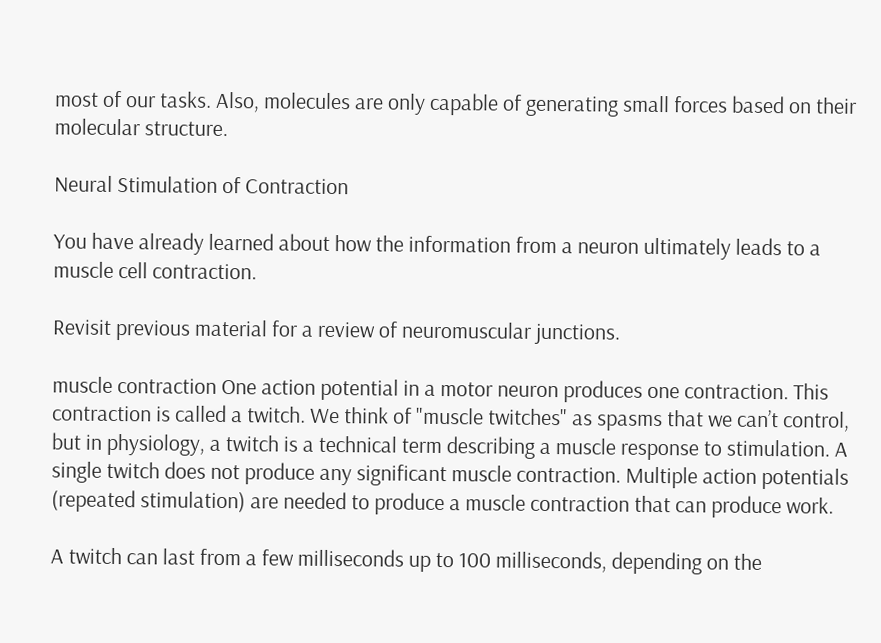most of our tasks. Also, molecules are only capable of generating small forces based on their molecular structure.

Neural Stimulation of Contraction

You have already learned about how the information from a neuron ultimately leads to a muscle cell contraction.

Revisit previous material for a review of neuromuscular junctions.

muscle contraction One action potential in a motor neuron produces one contraction. This contraction is called a twitch. We think of "muscle twitches" as spasms that we can’t control, but in physiology, a twitch is a technical term describing a muscle response to stimulation. A single twitch does not produce any significant muscle contraction. Multiple action potentials (repeated stimulation) are needed to produce a muscle contraction that can produce work.

A twitch can last from a few milliseconds up to 100 milliseconds, depending on the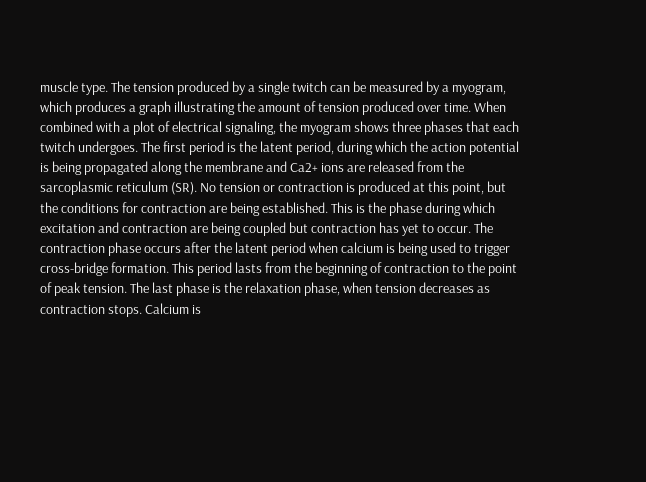muscle type. The tension produced by a single twitch can be measured by a myogram, which produces a graph illustrating the amount of tension produced over time. When combined with a plot of electrical signaling, the myogram shows three phases that each twitch undergoes. The first period is the latent period, during which the action potential is being propagated along the membrane and Ca2+ ions are released from the sarcoplasmic reticulum (SR). No tension or contraction is produced at this point, but the conditions for contraction are being established. This is the phase during which excitation and contraction are being coupled but contraction has yet to occur. The contraction phase occurs after the latent period when calcium is being used to trigger cross-bridge formation. This period lasts from the beginning of contraction to the point of peak tension. The last phase is the relaxation phase, when tension decreases as contraction stops. Calcium is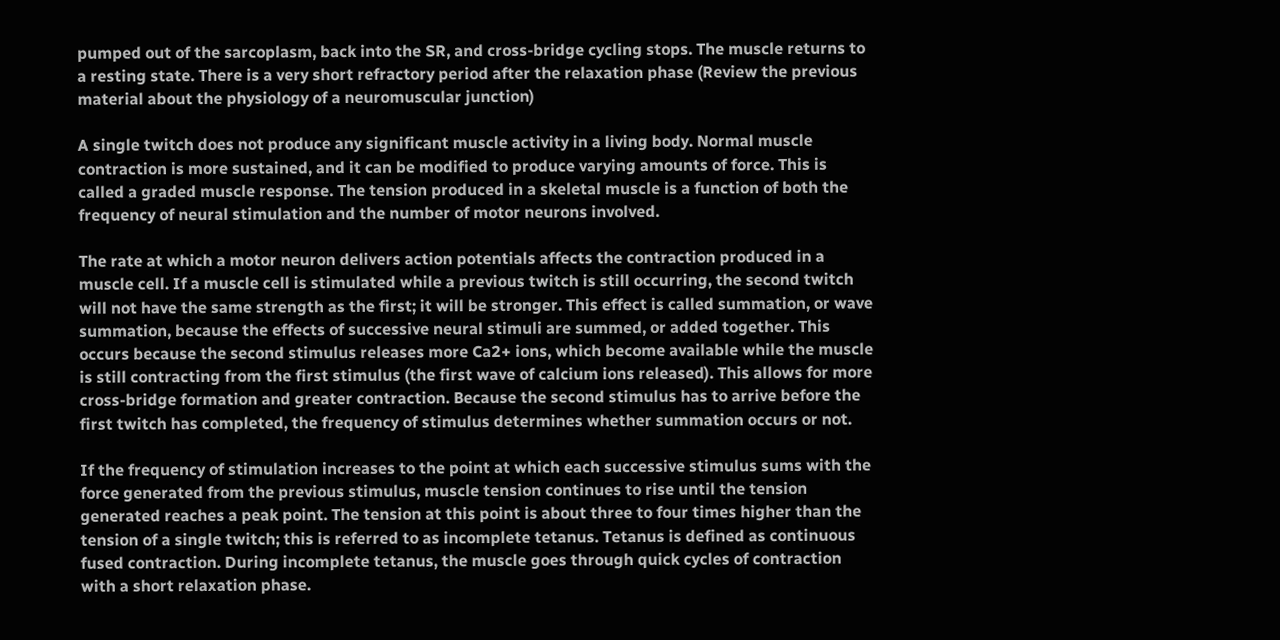pumped out of the sarcoplasm, back into the SR, and cross-bridge cycling stops. The muscle returns to a resting state. There is a very short refractory period after the relaxation phase (Review the previous material about the physiology of a neuromuscular junction)

A single twitch does not produce any significant muscle activity in a living body. Normal muscle contraction is more sustained, and it can be modified to produce varying amounts of force. This is called a graded muscle response. The tension produced in a skeletal muscle is a function of both the frequency of neural stimulation and the number of motor neurons involved.

The rate at which a motor neuron delivers action potentials affects the contraction produced in a muscle cell. If a muscle cell is stimulated while a previous twitch is still occurring, the second twitch will not have the same strength as the first; it will be stronger. This effect is called summation, or wave summation, because the effects of successive neural stimuli are summed, or added together. This occurs because the second stimulus releases more Ca2+ ions, which become available while the muscle is still contracting from the first stimulus (the first wave of calcium ions released). This allows for more cross-bridge formation and greater contraction. Because the second stimulus has to arrive before the first twitch has completed, the frequency of stimulus determines whether summation occurs or not.

If the frequency of stimulation increases to the point at which each successive stimulus sums with the force generated from the previous stimulus, muscle tension continues to rise until the tension generated reaches a peak point. The tension at this point is about three to four times higher than the tension of a single twitch; this is referred to as incomplete tetanus. Tetanus is defined as continuous fused contraction. During incomplete tetanus, the muscle goes through quick cycles of contraction with a short relaxation phase.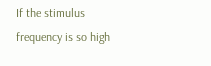If the stimulus frequency is so high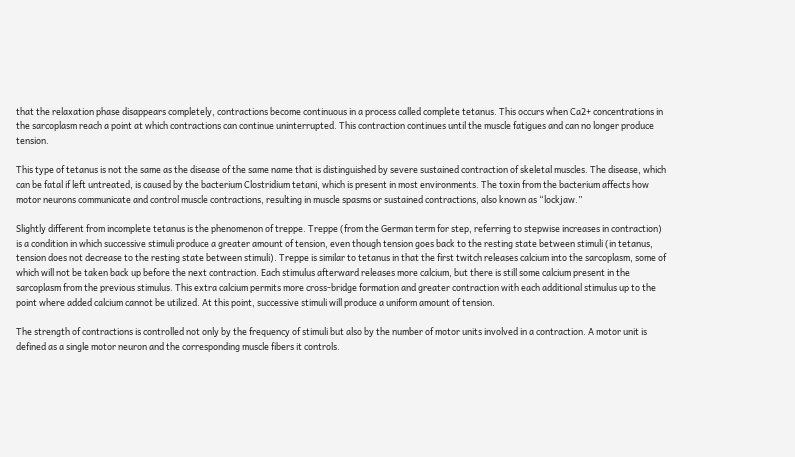that the relaxation phase disappears completely, contractions become continuous in a process called complete tetanus. This occurs when Ca2+ concentrations in the sarcoplasm reach a point at which contractions can continue uninterrupted. This contraction continues until the muscle fatigues and can no longer produce tension.

This type of tetanus is not the same as the disease of the same name that is distinguished by severe sustained contraction of skeletal muscles. The disease, which can be fatal if left untreated, is caused by the bacterium Clostridium tetani, which is present in most environments. The toxin from the bacterium affects how motor neurons communicate and control muscle contractions, resulting in muscle spasms or sustained contractions, also known as “lockjaw.”

Slightly different from incomplete tetanus is the phenomenon of treppe. Treppe (from the German term for step, referring to stepwise increases in contraction) is a condition in which successive stimuli produce a greater amount of tension, even though tension goes back to the resting state between stimuli (in tetanus, tension does not decrease to the resting state between stimuli). Treppe is similar to tetanus in that the first twitch releases calcium into the sarcoplasm, some of which will not be taken back up before the next contraction. Each stimulus afterward releases more calcium, but there is still some calcium present in the sarcoplasm from the previous stimulus. This extra calcium permits more cross-bridge formation and greater contraction with each additional stimulus up to the point where added calcium cannot be utilized. At this point, successive stimuli will produce a uniform amount of tension.

The strength of contractions is controlled not only by the frequency of stimuli but also by the number of motor units involved in a contraction. A motor unit is defined as a single motor neuron and the corresponding muscle fibers it controls.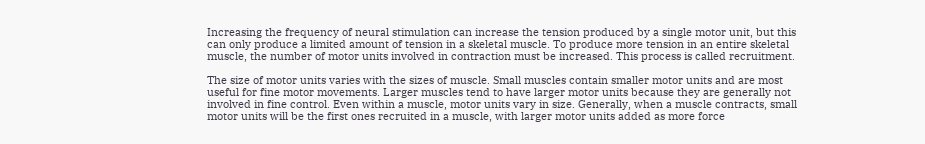Increasing the frequency of neural stimulation can increase the tension produced by a single motor unit, but this can only produce a limited amount of tension in a skeletal muscle. To produce more tension in an entire skeletal muscle, the number of motor units involved in contraction must be increased. This process is called recruitment.

The size of motor units varies with the sizes of muscle. Small muscles contain smaller motor units and are most useful for fine motor movements. Larger muscles tend to have larger motor units because they are generally not involved in fine control. Even within a muscle, motor units vary in size. Generally, when a muscle contracts, small motor units will be the first ones recruited in a muscle, with larger motor units added as more force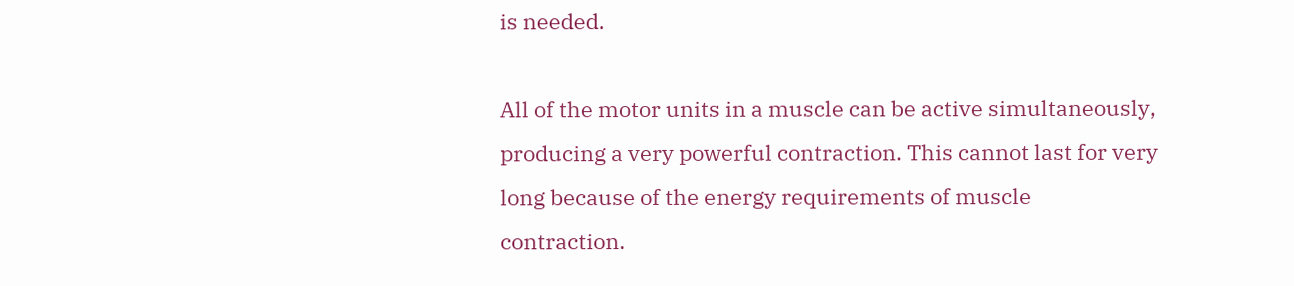is needed.

All of the motor units in a muscle can be active simultaneously, producing a very powerful contraction. This cannot last for very long because of the energy requirements of muscle contraction.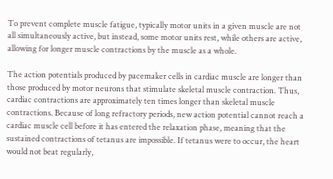To prevent complete muscle fatigue, typically motor units in a given muscle are not all simultaneously active, but instead, some motor units rest, while others are active, allowing for longer muscle contractions by the muscle as a whole.

The action potentials produced by pacemaker cells in cardiac muscle are longer than those produced by motor neurons that stimulate skeletal muscle contraction. Thus, cardiac contractions are approximately ten times longer than skeletal muscle contractions. Because of long refractory periods, new action potential cannot reach a cardiac muscle cell before it has entered the relaxation phase, meaning that the sustained contractions of tetanus are impossible. If tetanus were to occur, the heart would not beat regularly,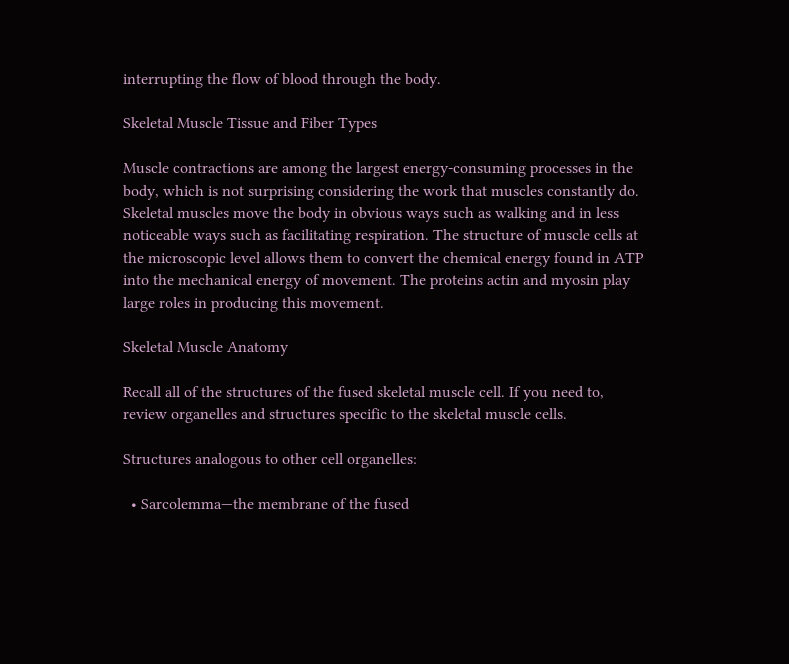interrupting the flow of blood through the body.

Skeletal Muscle Tissue and Fiber Types

Muscle contractions are among the largest energy-consuming processes in the body, which is not surprising considering the work that muscles constantly do. Skeletal muscles move the body in obvious ways such as walking and in less noticeable ways such as facilitating respiration. The structure of muscle cells at the microscopic level allows them to convert the chemical energy found in ATP into the mechanical energy of movement. The proteins actin and myosin play large roles in producing this movement.

Skeletal Muscle Anatomy

Recall all of the structures of the fused skeletal muscle cell. If you need to, review organelles and structures specific to the skeletal muscle cells.

Structures analogous to other cell organelles:

  • Sarcolemma—the membrane of the fused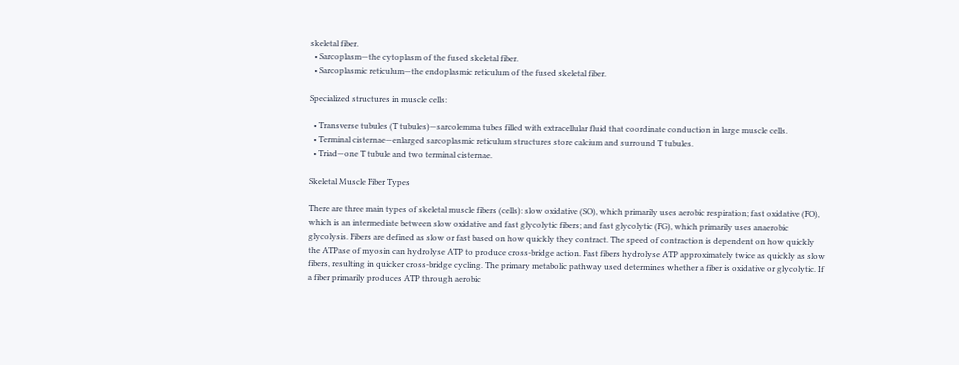skeletal fiber.
  • Sarcoplasm—the cytoplasm of the fused skeletal fiber.
  • Sarcoplasmic reticulum—the endoplasmic reticulum of the fused skeletal fiber.

Specialized structures in muscle cells:

  • Transverse tubules (T tubules)—sarcolemma tubes filled with extracellular fluid that coordinate conduction in large muscle cells.
  • Terminal cisternae—enlarged sarcoplasmic reticulum structures store calcium and surround T tubules.
  • Triad—one T tubule and two terminal cisternae.

Skeletal Muscle Fiber Types

There are three main types of skeletal muscle fibers (cells): slow oxidative (SO), which primarily uses aerobic respiration; fast oxidative (FO), which is an intermediate between slow oxidative and fast glycolytic fibers; and fast glycolytic (FG), which primarily uses anaerobic glycolysis. Fibers are defined as slow or fast based on how quickly they contract. The speed of contraction is dependent on how quickly the ATPase of myosin can hydrolyse ATP to produce cross-bridge action. Fast fibers hydrolyse ATP approximately twice as quickly as slow fibers, resulting in quicker cross-bridge cycling. The primary metabolic pathway used determines whether a fiber is oxidative or glycolytic. If a fiber primarily produces ATP through aerobic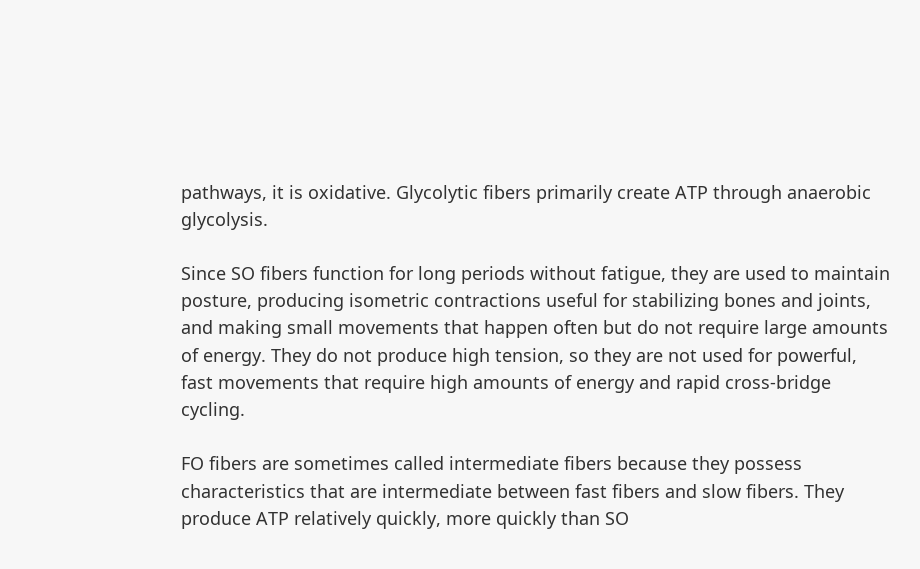pathways, it is oxidative. Glycolytic fibers primarily create ATP through anaerobic glycolysis.

Since SO fibers function for long periods without fatigue, they are used to maintain posture, producing isometric contractions useful for stabilizing bones and joints, and making small movements that happen often but do not require large amounts of energy. They do not produce high tension, so they are not used for powerful, fast movements that require high amounts of energy and rapid cross-bridge cycling.

FO fibers are sometimes called intermediate fibers because they possess characteristics that are intermediate between fast fibers and slow fibers. They produce ATP relatively quickly, more quickly than SO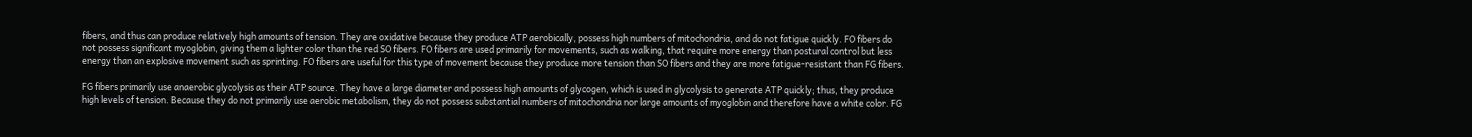fibers, and thus can produce relatively high amounts of tension. They are oxidative because they produce ATP aerobically, possess high numbers of mitochondria, and do not fatigue quickly. FO fibers do not possess significant myoglobin, giving them a lighter color than the red SO fibers. FO fibers are used primarily for movements, such as walking, that require more energy than postural control but less energy than an explosive movement such as sprinting. FO fibers are useful for this type of movement because they produce more tension than SO fibers and they are more fatigue-resistant than FG fibers.

FG fibers primarily use anaerobic glycolysis as their ATP source. They have a large diameter and possess high amounts of glycogen, which is used in glycolysis to generate ATP quickly; thus, they produce high levels of tension. Because they do not primarily use aerobic metabolism, they do not possess substantial numbers of mitochondria nor large amounts of myoglobin and therefore have a white color. FG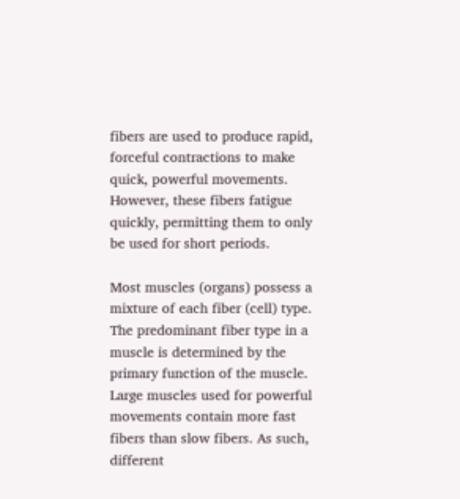fibers are used to produce rapid, forceful contractions to make quick, powerful movements. However, these fibers fatigue quickly, permitting them to only be used for short periods.

Most muscles (organs) possess a mixture of each fiber (cell) type. The predominant fiber type in a muscle is determined by the primary function of the muscle. Large muscles used for powerful movements contain more fast fibers than slow fibers. As such, different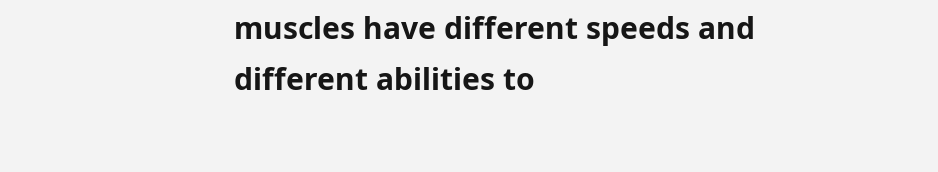muscles have different speeds and different abilities to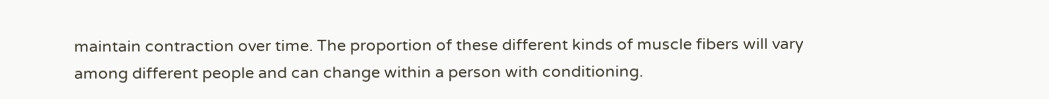maintain contraction over time. The proportion of these different kinds of muscle fibers will vary among different people and can change within a person with conditioning.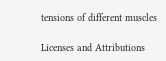tensions of different muscles

Licenses and Attributions